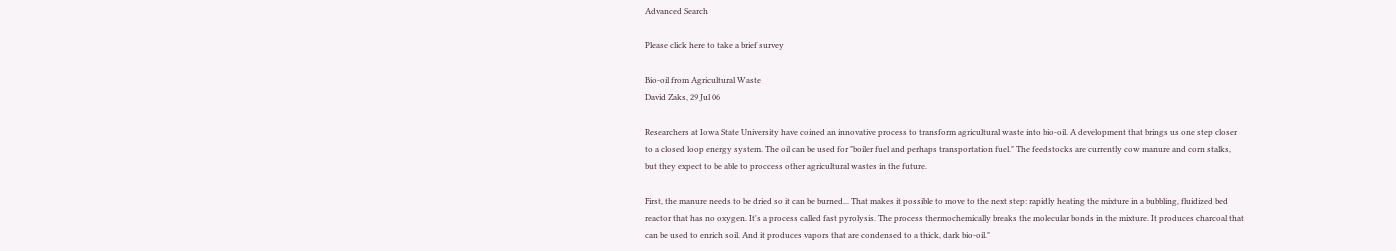Advanced Search

Please click here to take a brief survey

Bio-oil from Agricultural Waste
David Zaks, 29 Jul 06

Researchers at Iowa State University have coined an innovative process to transform agricultural waste into bio-oil. A development that brings us one step closer to a closed loop energy system. The oil can be used for "boiler fuel and perhaps transportation fuel." The feedstocks are currently cow manure and corn stalks, but they expect to be able to proccess other agricultural wastes in the future.

First, the manure needs to be dried so it can be burned... That makes it possible to move to the next step: rapidly heating the mixture in a bubbling, fluidized bed reactor that has no oxygen. It's a process called fast pyrolysis. The process thermochemically breaks the molecular bonds in the mixture. It produces charcoal that can be used to enrich soil. And it produces vapors that are condensed to a thick, dark bio-oil."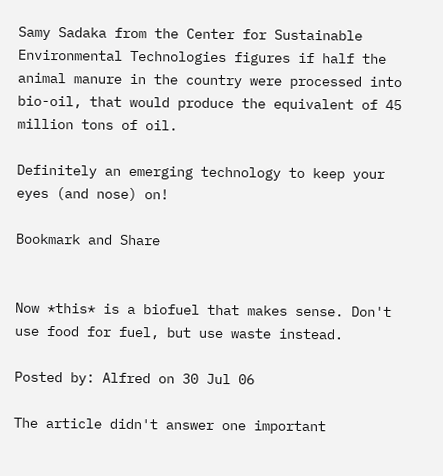Samy Sadaka from the Center for Sustainable Environmental Technologies figures if half the animal manure in the country were processed into bio-oil, that would produce the equivalent of 45 million tons of oil.

Definitely an emerging technology to keep your eyes (and nose) on!

Bookmark and Share


Now *this* is a biofuel that makes sense. Don't use food for fuel, but use waste instead.

Posted by: Alfred on 30 Jul 06

The article didn't answer one important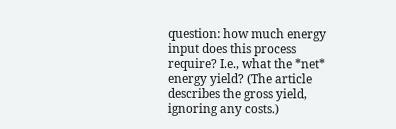question: how much energy input does this process require? I.e., what the *net* energy yield? (The article describes the gross yield, ignoring any costs.)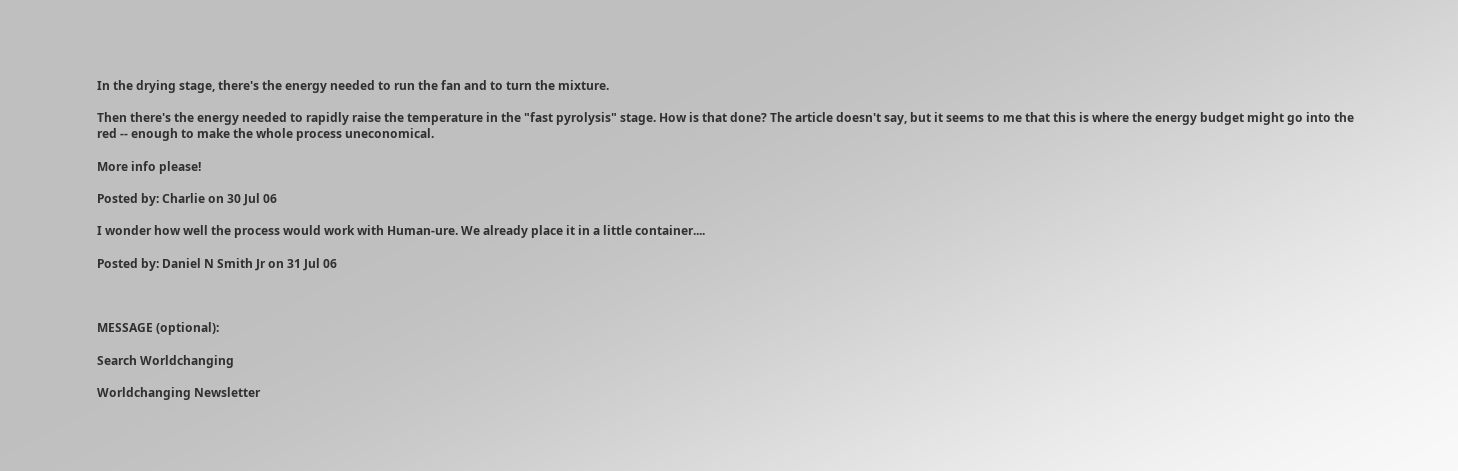In the drying stage, there's the energy needed to run the fan and to turn the mixture.

Then there's the energy needed to rapidly raise the temperature in the "fast pyrolysis" stage. How is that done? The article doesn't say, but it seems to me that this is where the energy budget might go into the red -- enough to make the whole process uneconomical.

More info please!

Posted by: Charlie on 30 Jul 06

I wonder how well the process would work with Human-ure. We already place it in a little container....

Posted by: Daniel N Smith Jr on 31 Jul 06



MESSAGE (optional):

Search Worldchanging

Worldchanging Newsletter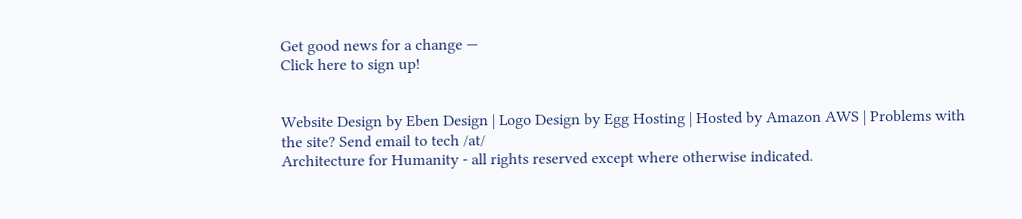Get good news for a change —
Click here to sign up!


Website Design by Eben Design | Logo Design by Egg Hosting | Hosted by Amazon AWS | Problems with the site? Send email to tech /at/
Architecture for Humanity - all rights reserved except where otherwise indicated.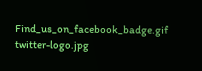Find_us_on_facebook_badge.gif twitter-logo.jpg